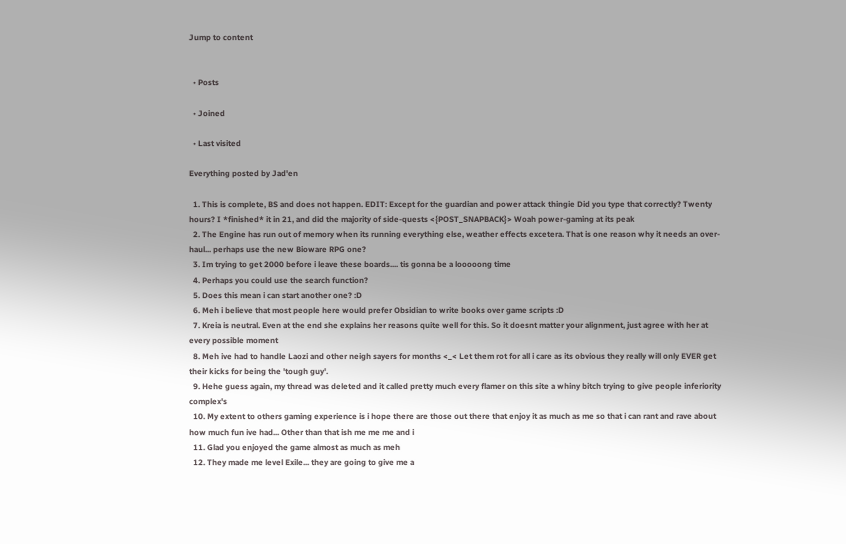Jump to content


  • Posts

  • Joined

  • Last visited

Everything posted by Jad'en

  1. This is complete, BS and does not happen. EDIT: Except for the guardian and power attack thingie Did you type that correctly? Twenty hours? I *finished* it in 21, and did the majority of side-quests <{POST_SNAPBACK}> Woah power-gaming at its peak
  2. The Engine has run out of memory when its running everything else, weather effects excetera. That is one reason why it needs an over-haul... perhaps use the new Bioware RPG one?
  3. Im trying to get 2000 before i leave these boards.... tis gonna be a looooong time
  4. Perhaps you could use the search function?
  5. Does this mean i can start another one? :D
  6. Meh i believe that most people here would prefer Obsidian to write books over game scripts :D
  7. Kreia is neutral. Even at the end she explains her reasons quite well for this. So it doesnt matter your alignment, just agree with her at every possible moment
  8. Meh ive had to handle Laozi and other neigh sayers for months <_< Let them rot for all i care as its obvious they really will only EVER get their kicks for being the 'tough guy'.
  9. Hehe guess again, my thread was deleted and it called pretty much every flamer on this site a whiny bitch trying to give people inferiority complex's
  10. My extent to others gaming experience is i hope there are those out there that enjoy it as much as me so that i can rant and rave about how much fun ive had... Other than that ish me me me and i
  11. Glad you enjoyed the game almost as much as meh
  12. They made me level Exile... they are going to give me a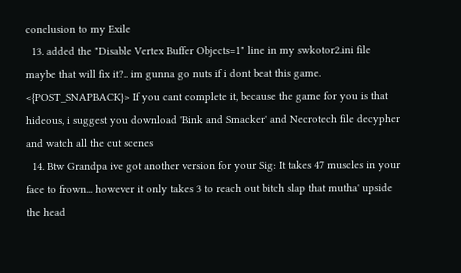conclusion to my Exile
  13. added the "Disable Vertex Buffer Objects=1" line in my swkotor2.ini file maybe that will fix it?.. im gunna go nuts if i dont beat this game. <{POST_SNAPBACK}> If you cant complete it, because the game for you is that hideous, i suggest you download 'Bink and Smacker' and Necrotech file decypher and watch all the cut scenes
  14. Btw Grandpa ive got another version for your Sig: It takes 47 muscles in your face to frown... however it only takes 3 to reach out bitch slap that mutha' upside the head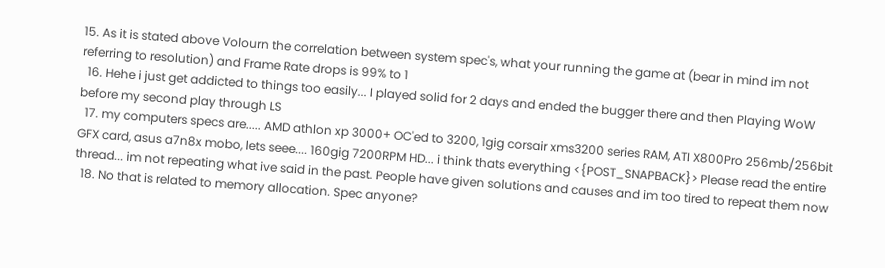15. As it is stated above Volourn the correlation between system spec's, what your running the game at (bear in mind im not referring to resolution) and Frame Rate drops is 99% to 1
  16. Hehe i just get addicted to things too easily... I played solid for 2 days and ended the bugger there and then Playing WoW before my second play through LS
  17. my computers specs are..... AMD athlon xp 3000+ OC'ed to 3200, 1gig corsair xms3200 series RAM, ATI X800Pro 256mb/256bit GFX card, asus a7n8x mobo, lets seee.... 160gig 7200RPM HD... i think thats everything <{POST_SNAPBACK}> Please read the entire thread... im not repeating what ive said in the past. People have given solutions and causes and im too tired to repeat them now
  18. No that is related to memory allocation. Spec anyone?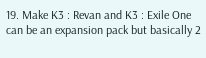19. Make K3 : Revan and K3 : Exile One can be an expansion pack but basically 2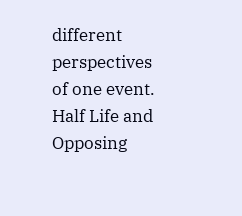different perspectives of one event. Half Life and Opposing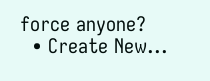force anyone?
  • Create New...